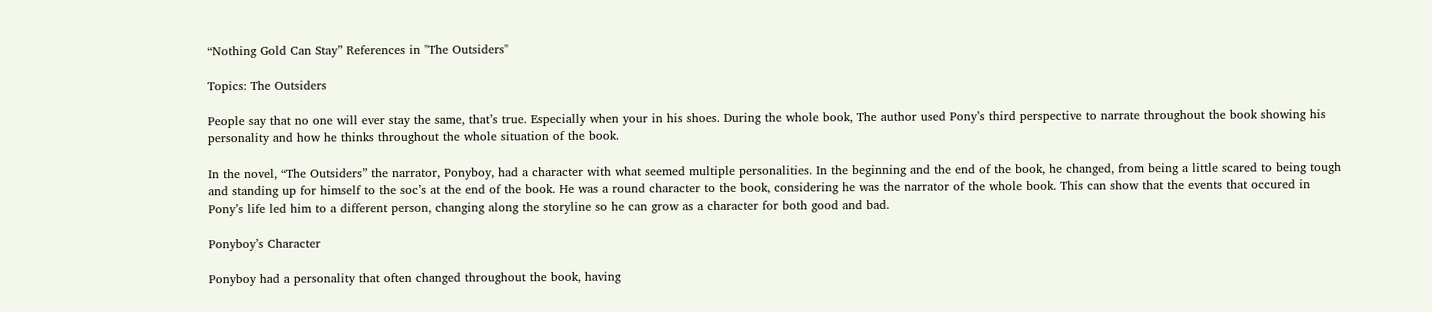“Nothing Gold Can Stay” References in "The Outsiders"

Topics: The Outsiders

People say that no one will ever stay the same, that’s true. Especially when your in his shoes. During the whole book, The author used Pony’s third perspective to narrate throughout the book showing his personality and how he thinks throughout the whole situation of the book.

In the novel, “The Outsiders” the narrator, Ponyboy, had a character with what seemed multiple personalities. In the beginning and the end of the book, he changed, from being a little scared to being tough and standing up for himself to the soc’s at the end of the book. He was a round character to the book, considering he was the narrator of the whole book. This can show that the events that occured in Pony’s life led him to a different person, changing along the storyline so he can grow as a character for both good and bad.

Ponyboy’s Character

Ponyboy had a personality that often changed throughout the book, having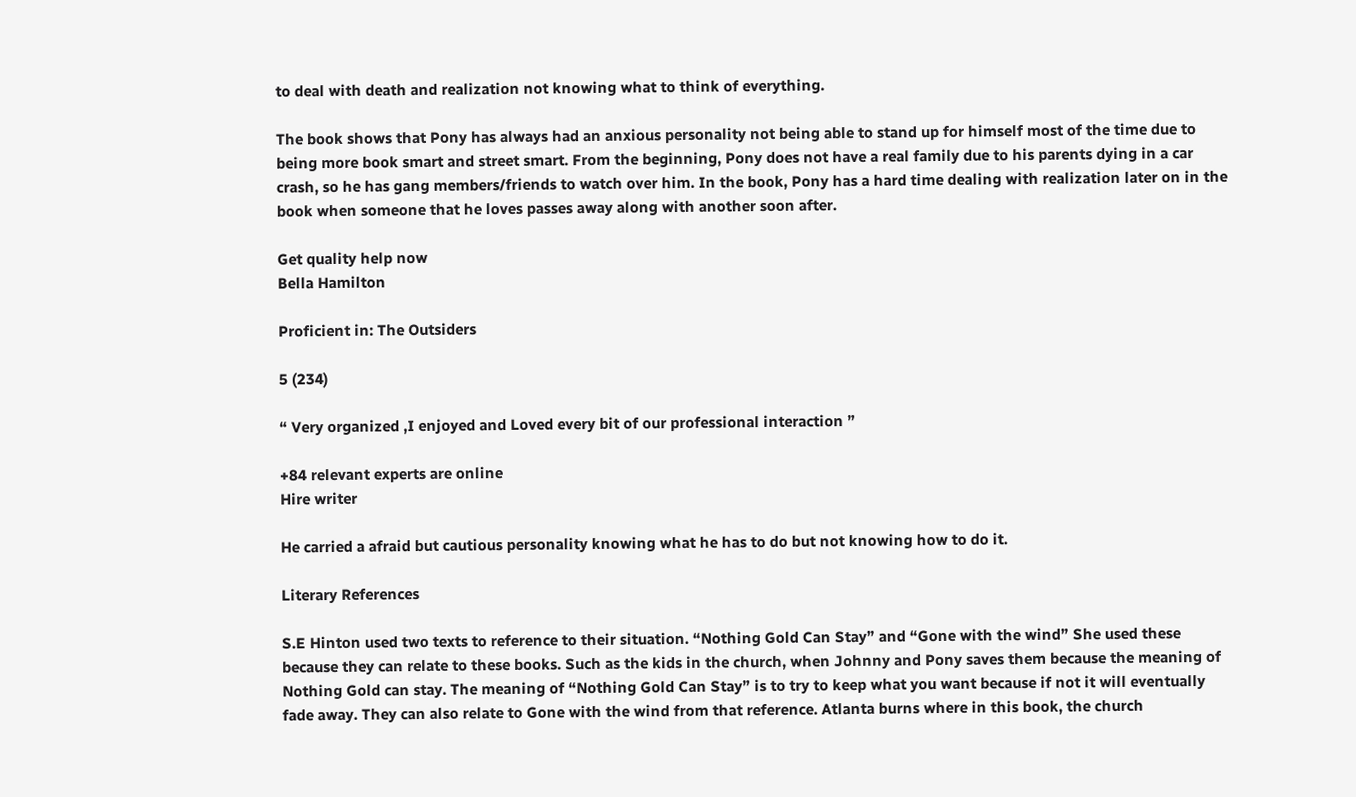to deal with death and realization not knowing what to think of everything.

The book shows that Pony has always had an anxious personality not being able to stand up for himself most of the time due to being more book smart and street smart. From the beginning, Pony does not have a real family due to his parents dying in a car crash, so he has gang members/friends to watch over him. In the book, Pony has a hard time dealing with realization later on in the book when someone that he loves passes away along with another soon after.

Get quality help now
Bella Hamilton

Proficient in: The Outsiders

5 (234)

“ Very organized ,I enjoyed and Loved every bit of our professional interaction ”

+84 relevant experts are online
Hire writer

He carried a afraid but cautious personality knowing what he has to do but not knowing how to do it.

Literary References

S.E Hinton used two texts to reference to their situation. “Nothing Gold Can Stay” and “Gone with the wind” She used these because they can relate to these books. Such as the kids in the church, when Johnny and Pony saves them because the meaning of Nothing Gold can stay. The meaning of “Nothing Gold Can Stay” is to try to keep what you want because if not it will eventually fade away. They can also relate to Gone with the wind from that reference. Atlanta burns where in this book, the church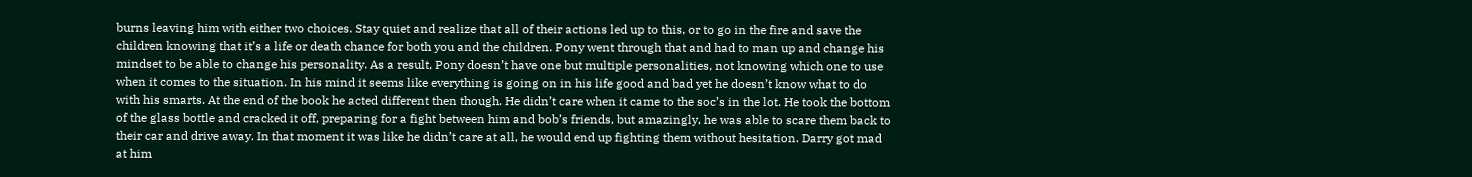burns leaving him with either two choices. Stay quiet and realize that all of their actions led up to this, or to go in the fire and save the children knowing that it’s a life or death chance for both you and the children. Pony went through that and had to man up and change his mindset to be able to change his personality. As a result, Pony doesn’t have one but multiple personalities, not knowing which one to use when it comes to the situation. In his mind it seems like everything is going on in his life good and bad yet he doesn’t know what to do with his smarts. At the end of the book he acted different then though. He didn’t care when it came to the soc’s in the lot. He took the bottom of the glass bottle and cracked it off, preparing for a fight between him and bob’s friends, but amazingly, he was able to scare them back to their car and drive away. In that moment it was like he didn’t care at all, he would end up fighting them without hesitation. Darry got mad at him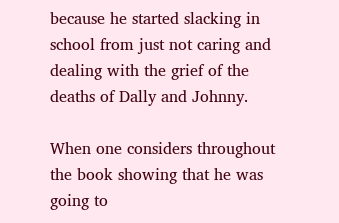because he started slacking in school from just not caring and dealing with the grief of the deaths of Dally and Johnny.

When one considers throughout the book showing that he was going to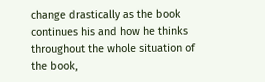change drastically as the book continues his and how he thinks throughout the whole situation of the book,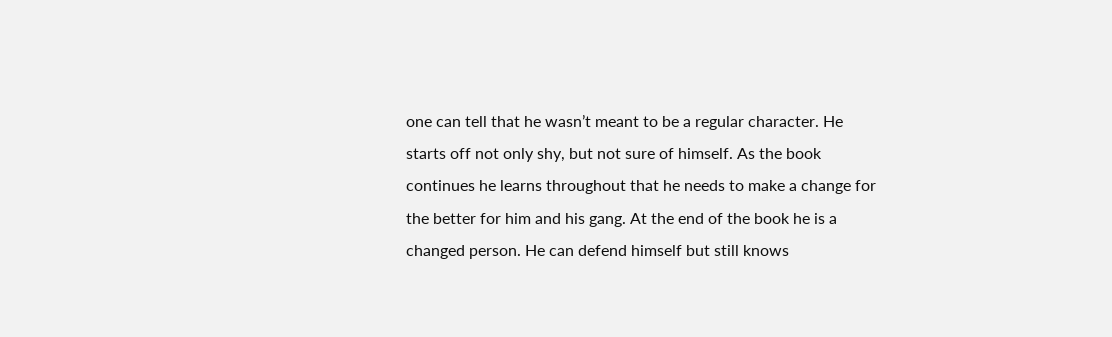one can tell that he wasn’t meant to be a regular character. He starts off not only shy, but not sure of himself. As the book continues he learns throughout that he needs to make a change for the better for him and his gang. At the end of the book he is a changed person. He can defend himself but still knows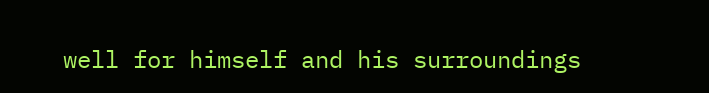well for himself and his surroundings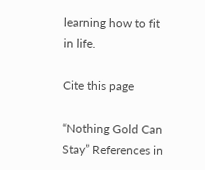learning how to fit in life.

Cite this page

“Nothing Gold Can Stay” References in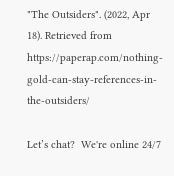"The Outsiders". (2022, Apr 18). Retrieved from https://paperap.com/nothing-gold-can-stay-references-in-the-outsiders/

Let’s chat?  We're online 24/7